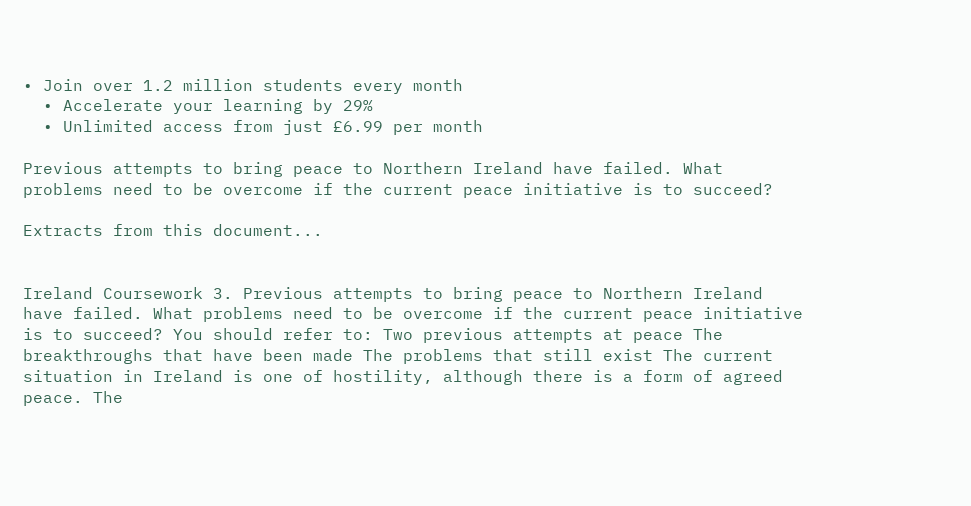• Join over 1.2 million students every month
  • Accelerate your learning by 29%
  • Unlimited access from just £6.99 per month

Previous attempts to bring peace to Northern Ireland have failed. What problems need to be overcome if the current peace initiative is to succeed?

Extracts from this document...


Ireland Coursework 3. Previous attempts to bring peace to Northern Ireland have failed. What problems need to be overcome if the current peace initiative is to succeed? You should refer to: Two previous attempts at peace The breakthroughs that have been made The problems that still exist The current situation in Ireland is one of hostility, although there is a form of agreed peace. The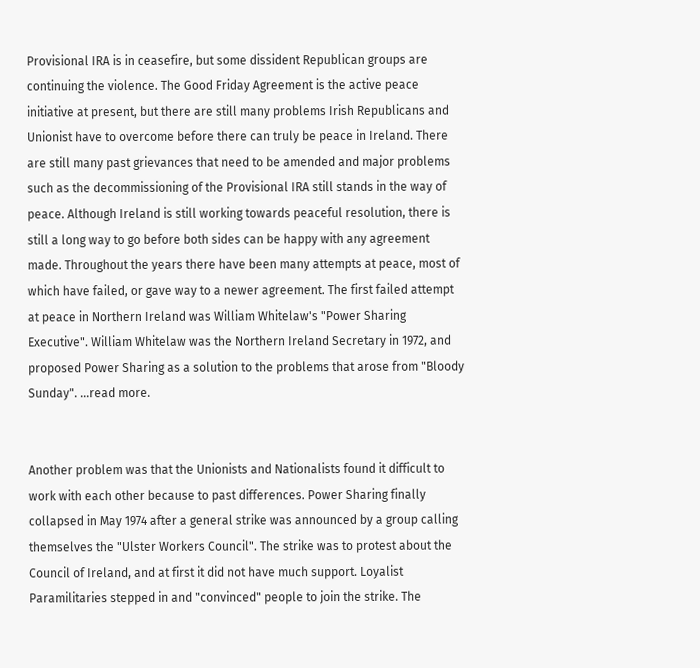Provisional IRA is in ceasefire, but some dissident Republican groups are continuing the violence. The Good Friday Agreement is the active peace initiative at present, but there are still many problems Irish Republicans and Unionist have to overcome before there can truly be peace in Ireland. There are still many past grievances that need to be amended and major problems such as the decommissioning of the Provisional IRA still stands in the way of peace. Although Ireland is still working towards peaceful resolution, there is still a long way to go before both sides can be happy with any agreement made. Throughout the years there have been many attempts at peace, most of which have failed, or gave way to a newer agreement. The first failed attempt at peace in Northern Ireland was William Whitelaw's "Power Sharing Executive". William Whitelaw was the Northern Ireland Secretary in 1972, and proposed Power Sharing as a solution to the problems that arose from "Bloody Sunday". ...read more.


Another problem was that the Unionists and Nationalists found it difficult to work with each other because to past differences. Power Sharing finally collapsed in May 1974 after a general strike was announced by a group calling themselves the "Ulster Workers Council". The strike was to protest about the Council of Ireland, and at first it did not have much support. Loyalist Paramilitaries stepped in and "convinced" people to join the strike. The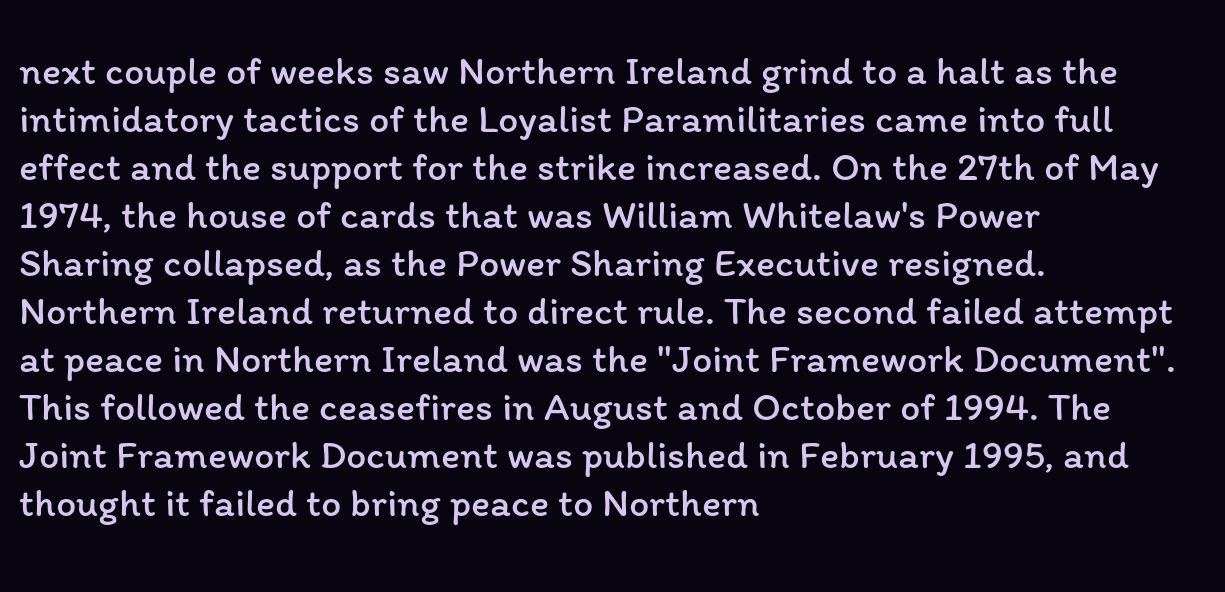next couple of weeks saw Northern Ireland grind to a halt as the intimidatory tactics of the Loyalist Paramilitaries came into full effect and the support for the strike increased. On the 27th of May 1974, the house of cards that was William Whitelaw's Power Sharing collapsed, as the Power Sharing Executive resigned. Northern Ireland returned to direct rule. The second failed attempt at peace in Northern Ireland was the "Joint Framework Document". This followed the ceasefires in August and October of 1994. The Joint Framework Document was published in February 1995, and thought it failed to bring peace to Northern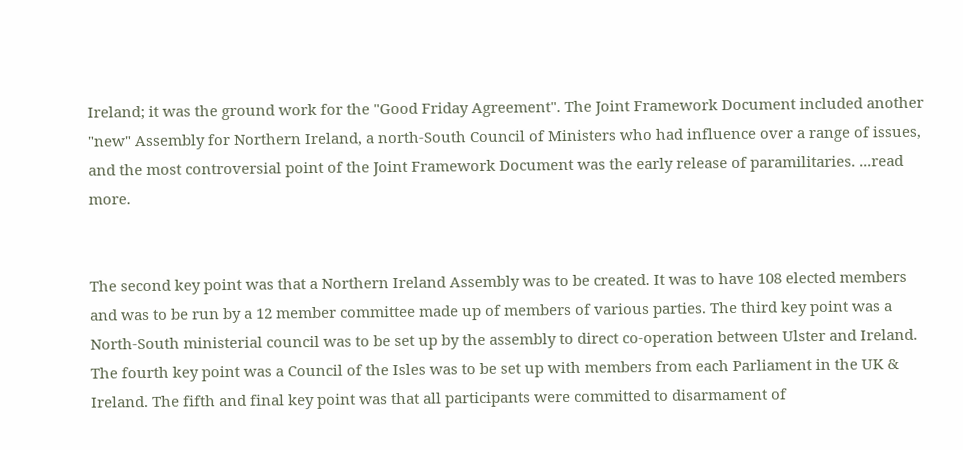Ireland; it was the ground work for the "Good Friday Agreement". The Joint Framework Document included another "new" Assembly for Northern Ireland, a north-South Council of Ministers who had influence over a range of issues, and the most controversial point of the Joint Framework Document was the early release of paramilitaries. ...read more.


The second key point was that a Northern Ireland Assembly was to be created. It was to have 108 elected members and was to be run by a 12 member committee made up of members of various parties. The third key point was a North-South ministerial council was to be set up by the assembly to direct co-operation between Ulster and Ireland. The fourth key point was a Council of the Isles was to be set up with members from each Parliament in the UK & Ireland. The fifth and final key point was that all participants were committed to disarmament of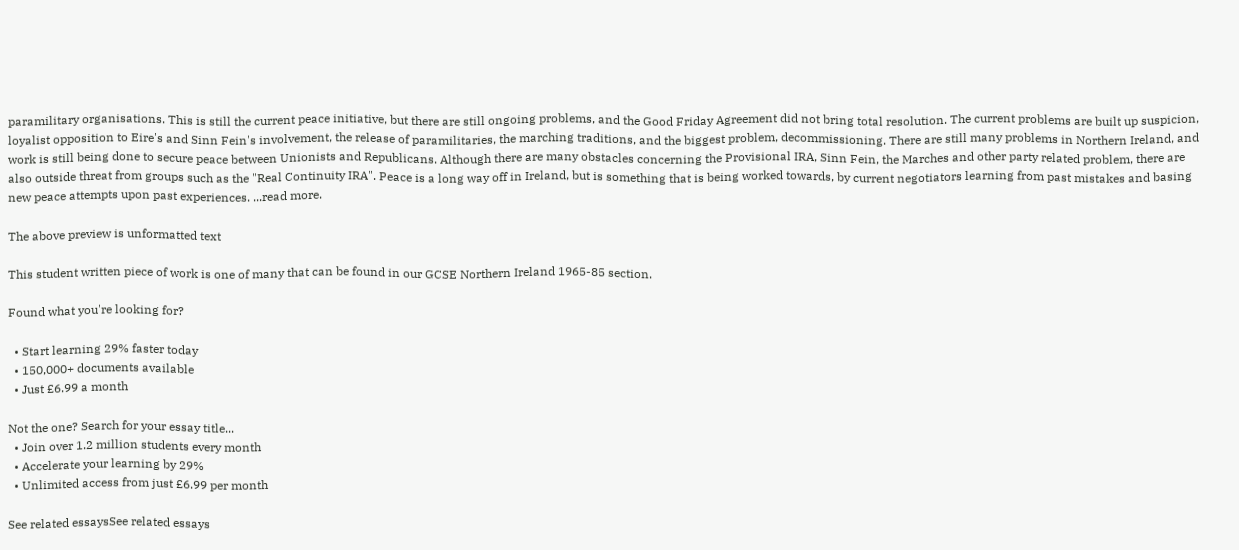paramilitary organisations. This is still the current peace initiative, but there are still ongoing problems, and the Good Friday Agreement did not bring total resolution. The current problems are built up suspicion, loyalist opposition to Eire's and Sinn Fein's involvement, the release of paramilitaries, the marching traditions, and the biggest problem, decommissioning. There are still many problems in Northern Ireland, and work is still being done to secure peace between Unionists and Republicans. Although there are many obstacles concerning the Provisional IRA, Sinn Fein, the Marches and other party related problem, there are also outside threat from groups such as the "Real Continuity IRA". Peace is a long way off in Ireland, but is something that is being worked towards, by current negotiators learning from past mistakes and basing new peace attempts upon past experiences. ...read more.

The above preview is unformatted text

This student written piece of work is one of many that can be found in our GCSE Northern Ireland 1965-85 section.

Found what you're looking for?

  • Start learning 29% faster today
  • 150,000+ documents available
  • Just £6.99 a month

Not the one? Search for your essay title...
  • Join over 1.2 million students every month
  • Accelerate your learning by 29%
  • Unlimited access from just £6.99 per month

See related essaysSee related essays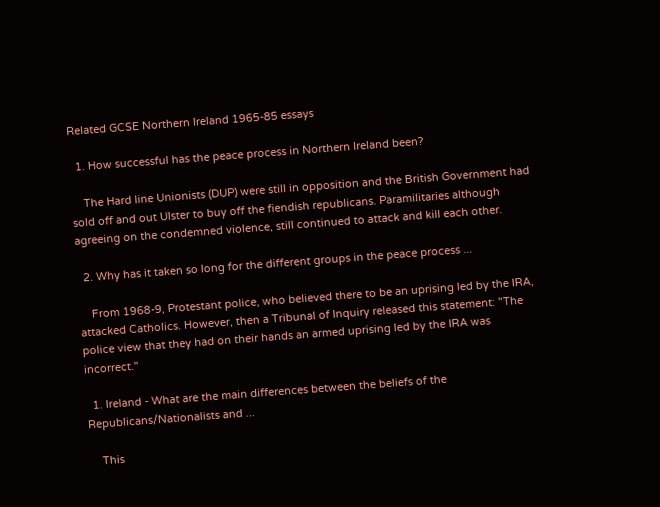Related GCSE Northern Ireland 1965-85 essays

  1. How successful has the peace process in Northern Ireland been?

    The Hard line Unionists (DUP) were still in opposition and the British Government had sold off and out Ulster to buy off the fiendish republicans. Paramilitaries although agreeing on the condemned violence, still continued to attack and kill each other.

  2. Why has it taken so long for the different groups in the peace process ...

    From 1968-9, Protestant police, who believed there to be an uprising led by the IRA, attacked Catholics. However, then a Tribunal of Inquiry released this statement: "The police view that they had on their hands an armed uprising led by the IRA was incorrect."

  1. Ireland - What are the main differences between the beliefs of the Republicans/Nationalists and ...

    This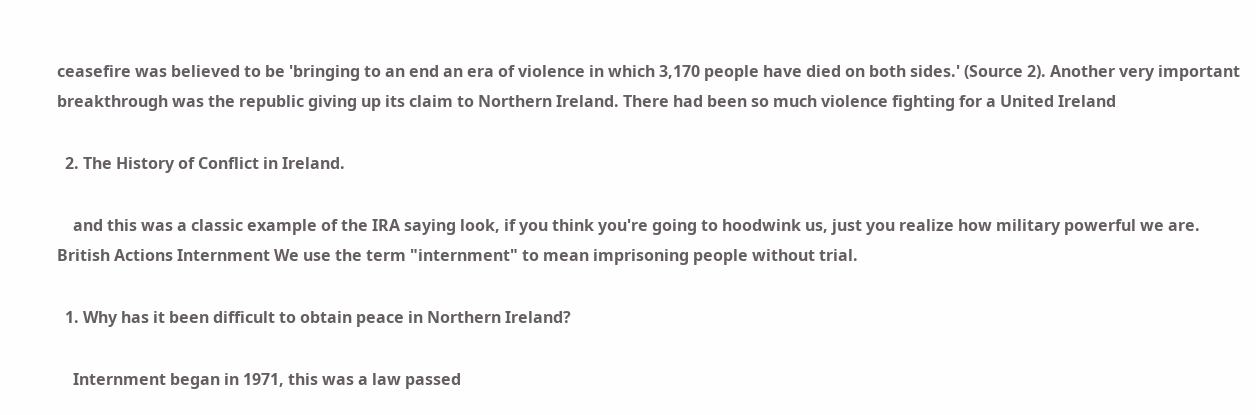ceasefire was believed to be 'bringing to an end an era of violence in which 3,170 people have died on both sides.' (Source 2). Another very important breakthrough was the republic giving up its claim to Northern Ireland. There had been so much violence fighting for a United Ireland

  2. The History of Conflict in Ireland.

    and this was a classic example of the IRA saying look, if you think you're going to hoodwink us, just you realize how military powerful we are. British Actions Internment We use the term "internment" to mean imprisoning people without trial.

  1. Why has it been difficult to obtain peace in Northern Ireland?

    Internment began in 1971, this was a law passed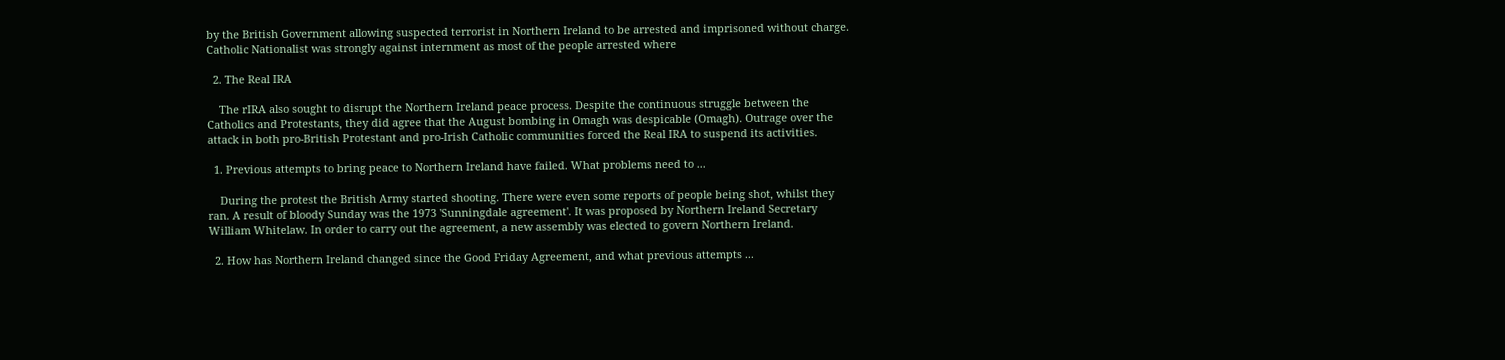by the British Government allowing suspected terrorist in Northern Ireland to be arrested and imprisoned without charge. Catholic Nationalist was strongly against internment as most of the people arrested where

  2. The Real IRA

    The rIRA also sought to disrupt the Northern Ireland peace process. Despite the continuous struggle between the Catholics and Protestants, they did agree that the August bombing in Omagh was despicable (Omagh). Outrage over the attack in both pro-British Protestant and pro-Irish Catholic communities forced the Real IRA to suspend its activities.

  1. Previous attempts to bring peace to Northern Ireland have failed. What problems need to ...

    During the protest the British Army started shooting. There were even some reports of people being shot, whilst they ran. A result of bloody Sunday was the 1973 'Sunningdale agreement'. It was proposed by Northern Ireland Secretary William Whitelaw. In order to carry out the agreement, a new assembly was elected to govern Northern Ireland.

  2. How has Northern Ireland changed since the Good Friday Agreement, and what previous attempts ...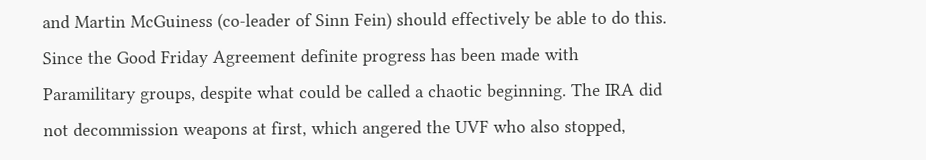and Martin McGuiness (co-leader of Sinn Fein) should effectively be able to do this. Since the Good Friday Agreement definite progress has been made with Paramilitary groups, despite what could be called a chaotic beginning. The IRA did not decommission weapons at first, which angered the UVF who also stopped,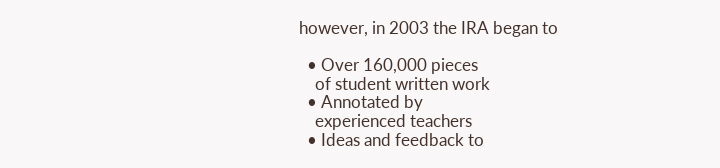however, in 2003 the IRA began to

  • Over 160,000 pieces
    of student written work
  • Annotated by
    experienced teachers
  • Ideas and feedback to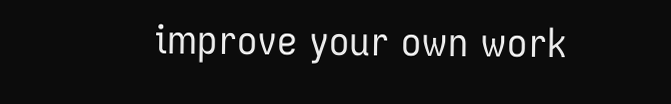improve your own work